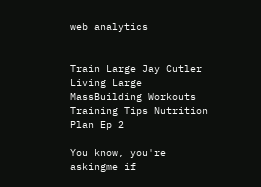web analytics


Train Large Jay Cutler Living Large MassBuilding Workouts Training Tips Nutrition Plan Ep 2

You know, you're askingme if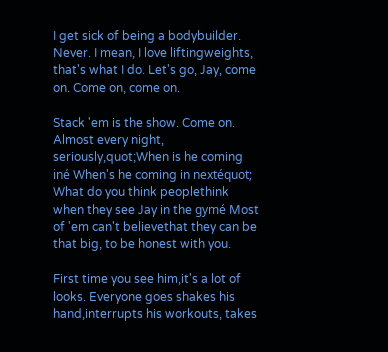I get sick of being a bodybuilder. Never. I mean, I love liftingweights, that's what I do. Let's go, Jay, come on. Come on, come on.

Stack 'em is the show. Come on. Almost every night, seriously,quot;When is he coming iné When's he coming in nextéquot; What do you think peoplethink when they see Jay in the gymé Most of 'em can't believethat they can be that big, to be honest with you.

First time you see him,it's a lot of looks. Everyone goes shakes his hand,interrupts his workouts, takes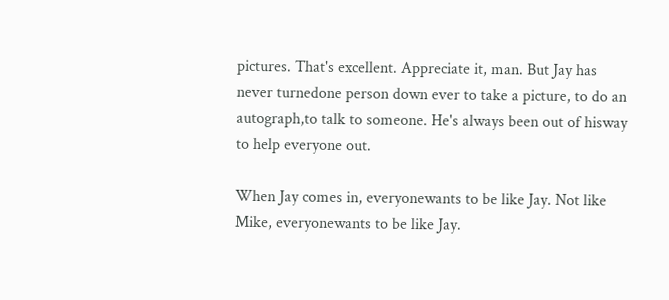pictures. That's excellent. Appreciate it, man. But Jay has never turnedone person down ever to take a picture, to do an autograph,to talk to someone. He's always been out of hisway to help everyone out.

When Jay comes in, everyonewants to be like Jay. Not like Mike, everyonewants to be like Jay.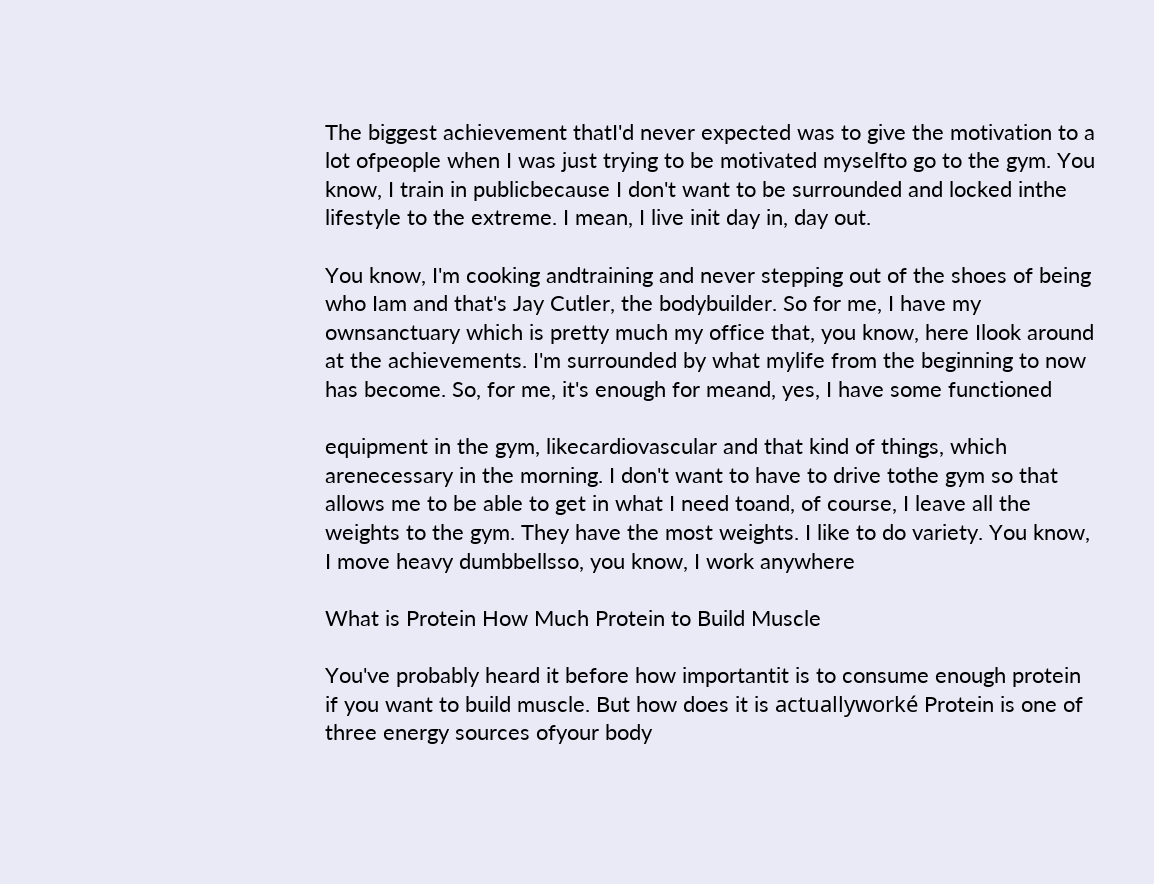The biggest achievement thatI'd never expected was to give the motivation to a lot ofpeople when I was just trying to be motivated myselfto go to the gym. You know, I train in publicbecause I don't want to be surrounded and locked inthe lifestyle to the extreme. I mean, I live init day in, day out.

You know, I'm cooking andtraining and never stepping out of the shoes of being who Iam and that's Jay Cutler, the bodybuilder. So for me, I have my ownsanctuary which is pretty much my office that, you know, here Ilook around at the achievements. I'm surrounded by what mylife from the beginning to now has become. So, for me, it's enough for meand, yes, I have some functioned

equipment in the gym, likecardiovascular and that kind of things, which arenecessary in the morning. I don't want to have to drive tothe gym so that allows me to be able to get in what I need toand, of course, I leave all the weights to the gym. They have the most weights. I like to do variety. You know, I move heavy dumbbellsso, you know, I work anywhere

What is Protein How Much Protein to Build Muscle

You've probably heard it before how importantit is to consume enough protein if you want to build muscle. But how does it is actuallyworké Protein is one of three energy sources ofyour body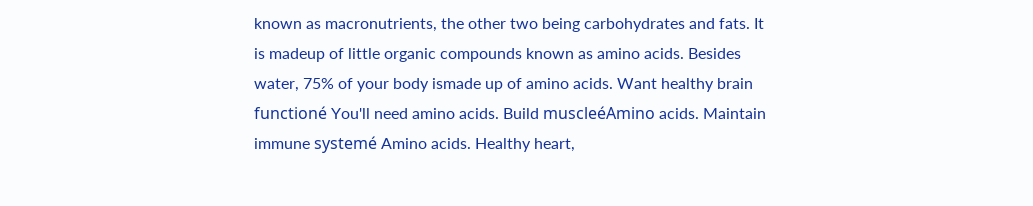known as macronutrients, the other two being carbohydrates and fats. It is madeup of little organic compounds known as amino acids. Besides water, 75% of your body ismade up of amino acids. Want healthy brain functioné You'll need amino acids. Build muscleéAmino acids. Maintain immune systemé Amino acids. Healthy heart,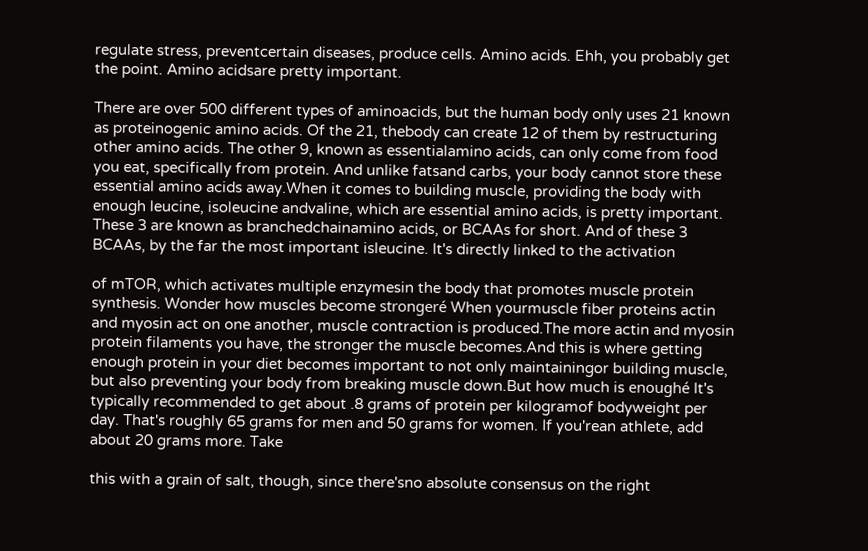regulate stress, preventcertain diseases, produce cells. Amino acids. Ehh, you probably get the point. Amino acidsare pretty important.

There are over 500 different types of aminoacids, but the human body only uses 21 known as proteinogenic amino acids. Of the 21, thebody can create 12 of them by restructuring other amino acids. The other 9, known as essentialamino acids, can only come from food you eat, specifically from protein. And unlike fatsand carbs, your body cannot store these essential amino acids away.When it comes to building muscle, providing the body with enough leucine, isoleucine andvaline, which are essential amino acids, is pretty important. These 3 are known as branchedchainamino acids, or BCAAs for short. And of these 3 BCAAs, by the far the most important isleucine. It's directly linked to the activation

of mTOR, which activates multiple enzymesin the body that promotes muscle protein synthesis. Wonder how muscles become strongeré When yourmuscle fiber proteins actin and myosin act on one another, muscle contraction is produced.The more actin and myosin protein filaments you have, the stronger the muscle becomes.And this is where getting enough protein in your diet becomes important to not only maintainingor building muscle, but also preventing your body from breaking muscle down.But how much is enoughé It's typically recommended to get about .8 grams of protein per kilogramof bodyweight per day. That's roughly 65 grams for men and 50 grams for women. If you'rean athlete, add about 20 grams more. Take

this with a grain of salt, though, since there'sno absolute consensus on the right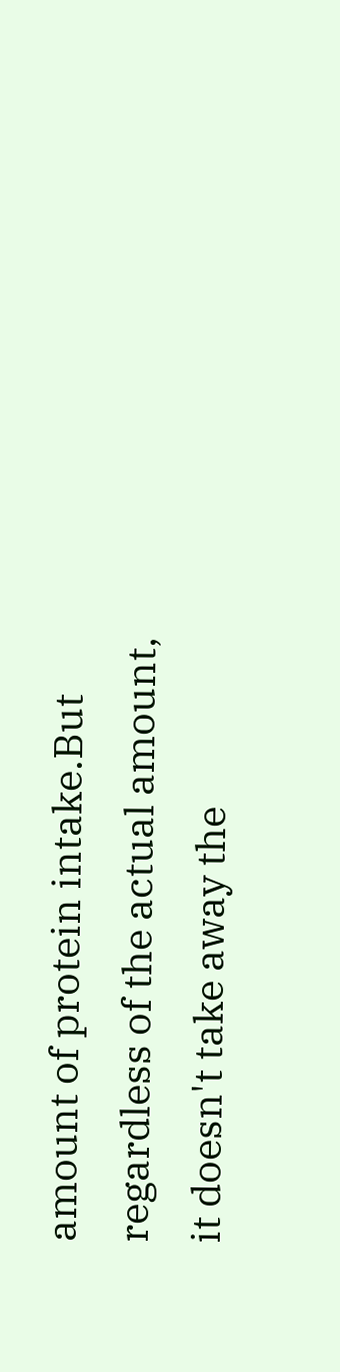amount of protein intake.But regardless of the actual amount, it doesn't take away the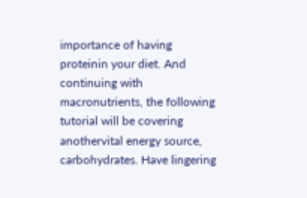importance of having proteinin your diet. And continuing with macronutrients, the following tutorial will be covering anothervital energy source, carbohydrates. Have lingering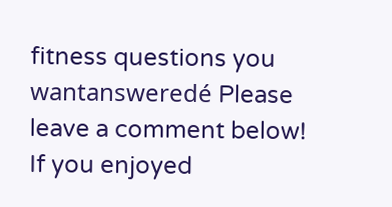fitness questions you wantansweredé Please leave a comment below! If you enjoyed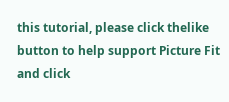this tutorial, please click thelike button to help support Picture Fit and click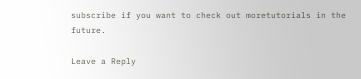subscribe if you want to check out moretutorials in the future.

Leave a Reply